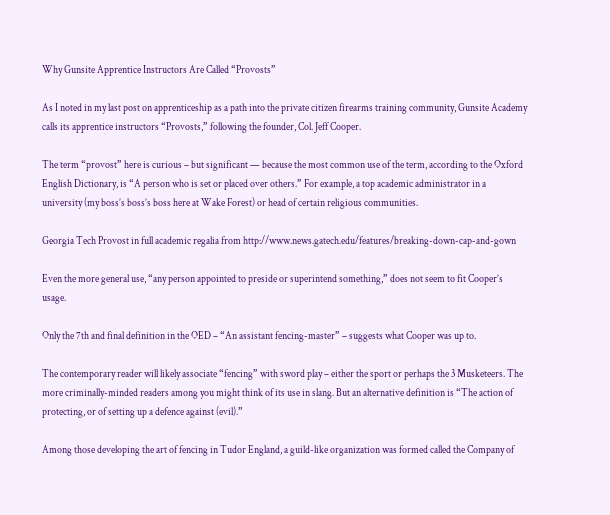Why Gunsite Apprentice Instructors Are Called “Provosts”

As I noted in my last post on apprenticeship as a path into the private citizen firearms training community, Gunsite Academy calls its apprentice instructors “Provosts,” following the founder, Col. Jeff Cooper.

The term “provost” here is curious – but significant — because the most common use of the term, according to the Oxford English Dictionary, is “A person who is set or placed over others.” For example, a top academic administrator in a university (my boss’s boss’s boss here at Wake Forest) or head of certain religious communities.

Georgia Tech Provost in full academic regalia from http://www.news.gatech.edu/features/breaking-down-cap-and-gown

Even the more general use, “any person appointed to preside or superintend something,” does not seem to fit Cooper’s usage.

Only the 7th and final definition in the OED – “An assistant fencing-master” – suggests what Cooper was up to.

The contemporary reader will likely associate “fencing” with sword play – either the sport or perhaps the 3 Musketeers. The more criminally-minded readers among you might think of its use in slang. But an alternative definition is “The action of protecting, or of setting up a defence against (evil).”

Among those developing the art of fencing in Tudor England, a guild-like organization was formed called the Company of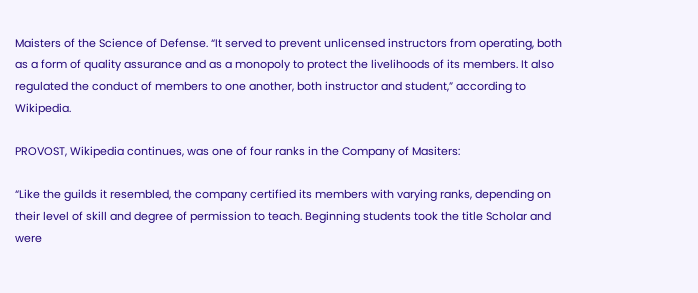Maisters of the Science of Defense. “It served to prevent unlicensed instructors from operating, both as a form of quality assurance and as a monopoly to protect the livelihoods of its members. It also regulated the conduct of members to one another, both instructor and student,” according to Wikipedia.

PROVOST, Wikipedia continues, was one of four ranks in the Company of Masiters:

“Like the guilds it resembled, the company certified its members with varying ranks, depending on their level of skill and degree of permission to teach. Beginning students took the title Scholar and were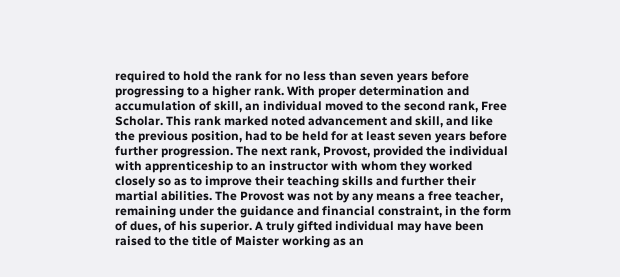required to hold the rank for no less than seven years before progressing to a higher rank. With proper determination and accumulation of skill, an individual moved to the second rank, Free Scholar. This rank marked noted advancement and skill, and like the previous position, had to be held for at least seven years before further progression. The next rank, Provost, provided the individual with apprenticeship to an instructor with whom they worked closely so as to improve their teaching skills and further their martial abilities. The Provost was not by any means a free teacher, remaining under the guidance and financial constraint, in the form of dues, of his superior. A truly gifted individual may have been raised to the title of Maister working as an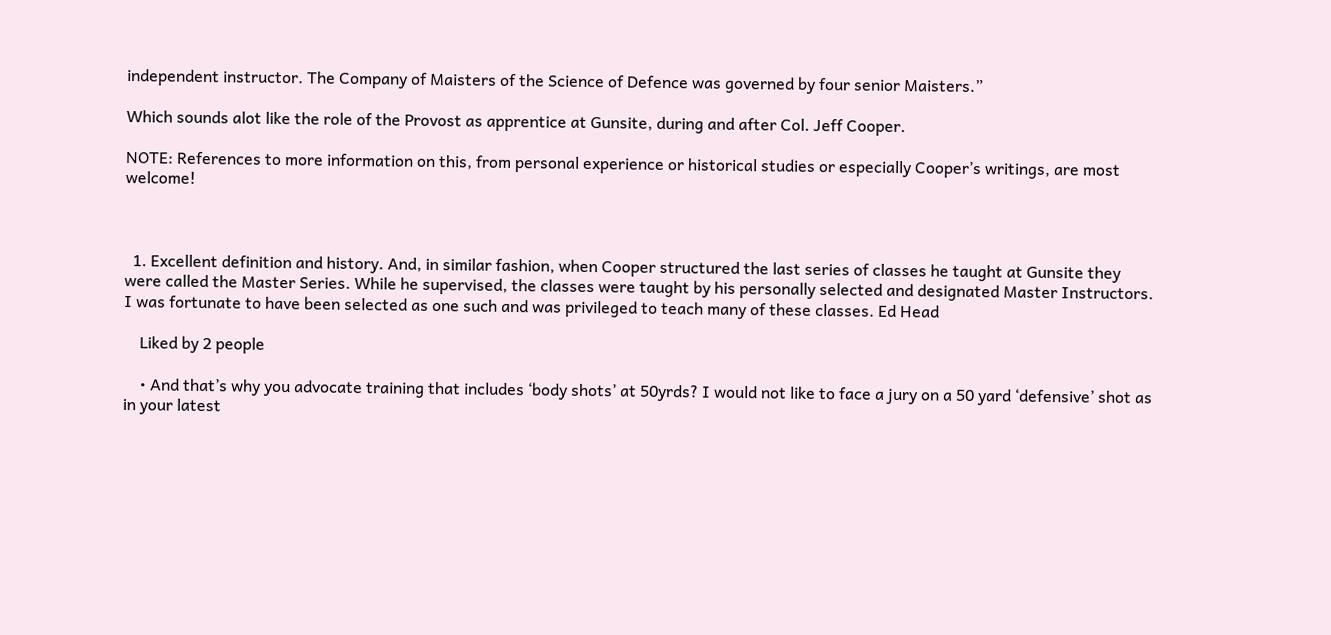independent instructor. The Company of Maisters of the Science of Defence was governed by four senior Maisters.”

Which sounds alot like the role of the Provost as apprentice at Gunsite, during and after Col. Jeff Cooper.

NOTE: References to more information on this, from personal experience or historical studies or especially Cooper’s writings, are most welcome!



  1. Excellent definition and history. And, in similar fashion, when Cooper structured the last series of classes he taught at Gunsite they were called the Master Series. While he supervised, the classes were taught by his personally selected and designated Master Instructors. I was fortunate to have been selected as one such and was privileged to teach many of these classes. Ed Head

    Liked by 2 people

    • And that’s why you advocate training that includes ‘body shots’ at 50yrds? I would not like to face a jury on a 50 yard ‘defensive’ shot as in your latest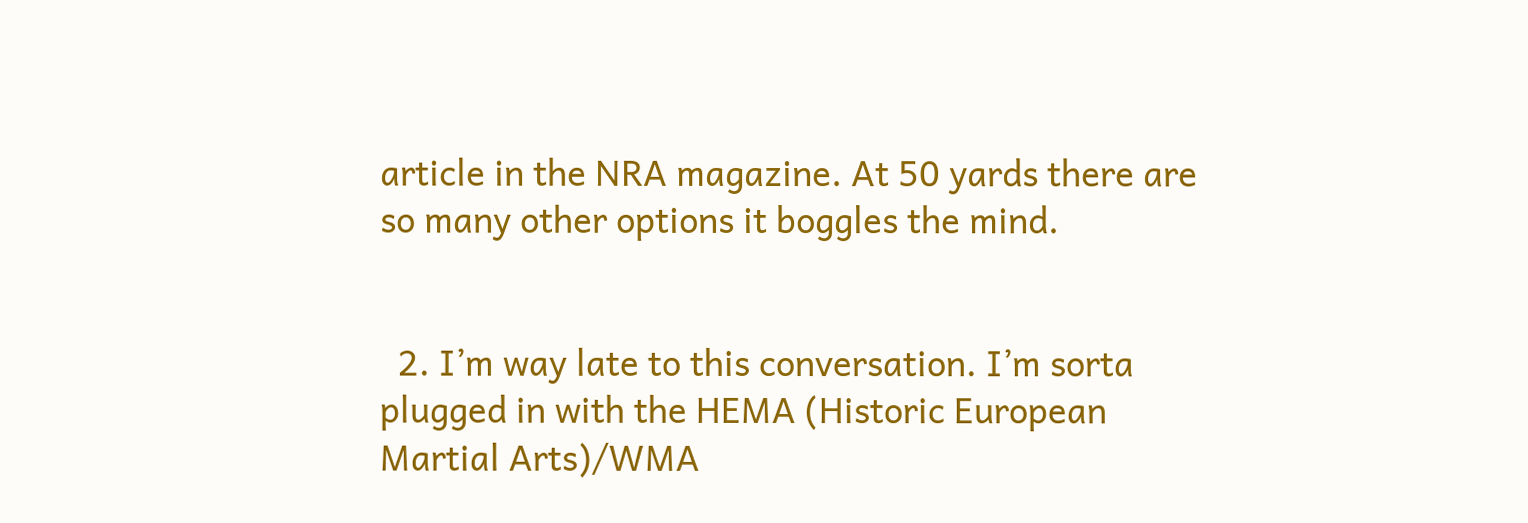article in the NRA magazine. At 50 yards there are so many other options it boggles the mind.


  2. I’m way late to this conversation. I’m sorta plugged in with the HEMA (Historic European Martial Arts)/WMA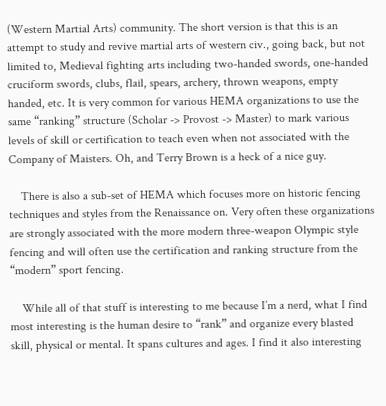(Western Martial Arts) community. The short version is that this is an attempt to study and revive martial arts of western civ., going back, but not limited to, Medieval fighting arts including two-handed swords, one-handed cruciform swords, clubs, flail, spears, archery, thrown weapons, empty handed, etc. It is very common for various HEMA organizations to use the same “ranking” structure (Scholar -> Provost -> Master) to mark various levels of skill or certification to teach even when not associated with the Company of Maisters. Oh, and Terry Brown is a heck of a nice guy.

    There is also a sub-set of HEMA which focuses more on historic fencing techniques and styles from the Renaissance on. Very often these organizations are strongly associated with the more modern three-weapon Olympic style fencing and will often use the certification and ranking structure from the “modern” sport fencing.

    While all of that stuff is interesting to me because I’m a nerd, what I find most interesting is the human desire to “rank” and organize every blasted skill, physical or mental. It spans cultures and ages. I find it also interesting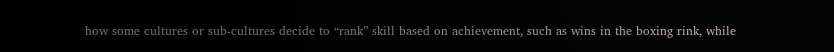how some cultures or sub-cultures decide to “rank” skill based on achievement, such as wins in the boxing rink, while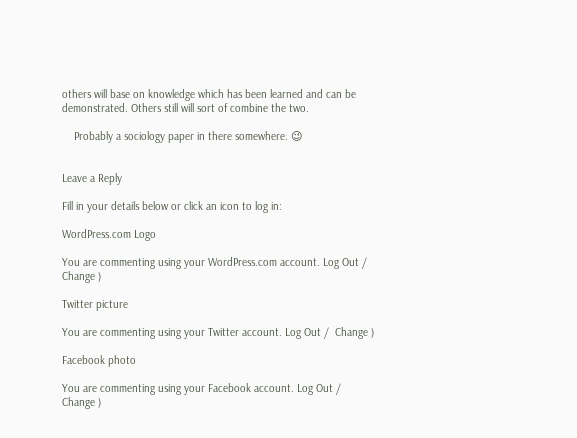others will base on knowledge which has been learned and can be demonstrated. Others still will sort of combine the two.

    Probably a sociology paper in there somewhere. 😉


Leave a Reply

Fill in your details below or click an icon to log in:

WordPress.com Logo

You are commenting using your WordPress.com account. Log Out /  Change )

Twitter picture

You are commenting using your Twitter account. Log Out /  Change )

Facebook photo

You are commenting using your Facebook account. Log Out /  Change )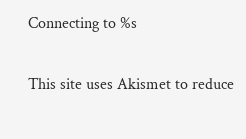Connecting to %s

This site uses Akismet to reduce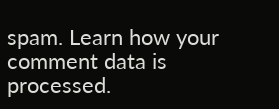spam. Learn how your comment data is processed.